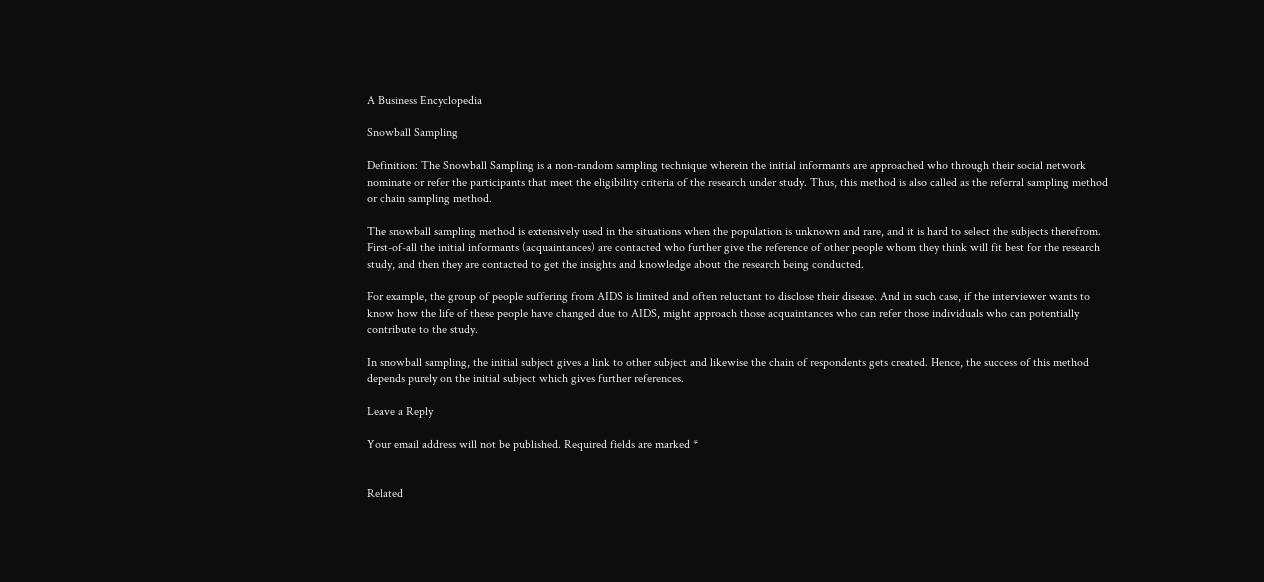A Business Encyclopedia

Snowball Sampling

Definition: The Snowball Sampling is a non-random sampling technique wherein the initial informants are approached who through their social network nominate or refer the participants that meet the eligibility criteria of the research under study. Thus, this method is also called as the referral sampling method or chain sampling method.

The snowball sampling method is extensively used in the situations when the population is unknown and rare, and it is hard to select the subjects therefrom. First-of-all the initial informants (acquaintances) are contacted who further give the reference of other people whom they think will fit best for the research study, and then they are contacted to get the insights and knowledge about the research being conducted.

For example, the group of people suffering from AIDS is limited and often reluctant to disclose their disease. And in such case, if the interviewer wants to know how the life of these people have changed due to AIDS, might approach those acquaintances who can refer those individuals who can potentially contribute to the study.

In snowball sampling, the initial subject gives a link to other subject and likewise the chain of respondents gets created. Hence, the success of this method depends purely on the initial subject which gives further references.

Leave a Reply

Your email address will not be published. Required fields are marked *


Related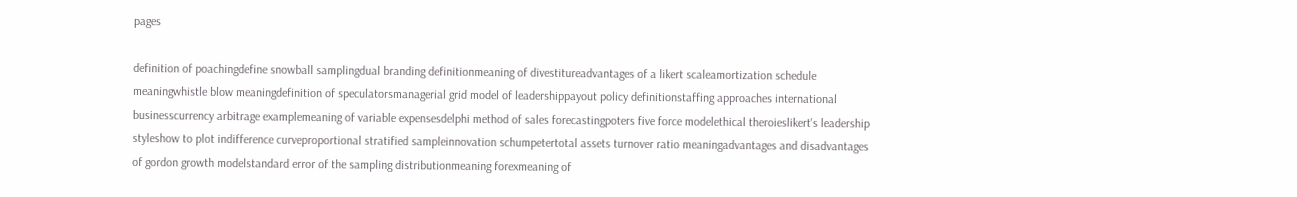pages

definition of poachingdefine snowball samplingdual branding definitionmeaning of divestitureadvantages of a likert scaleamortization schedule meaningwhistle blow meaningdefinition of speculatorsmanagerial grid model of leadershippayout policy definitionstaffing approaches international businesscurrency arbitrage examplemeaning of variable expensesdelphi method of sales forecastingpoters five force modelethical theroieslikert's leadership styleshow to plot indifference curveproportional stratified sampleinnovation schumpetertotal assets turnover ratio meaningadvantages and disadvantages of gordon growth modelstandard error of the sampling distributionmeaning forexmeaning of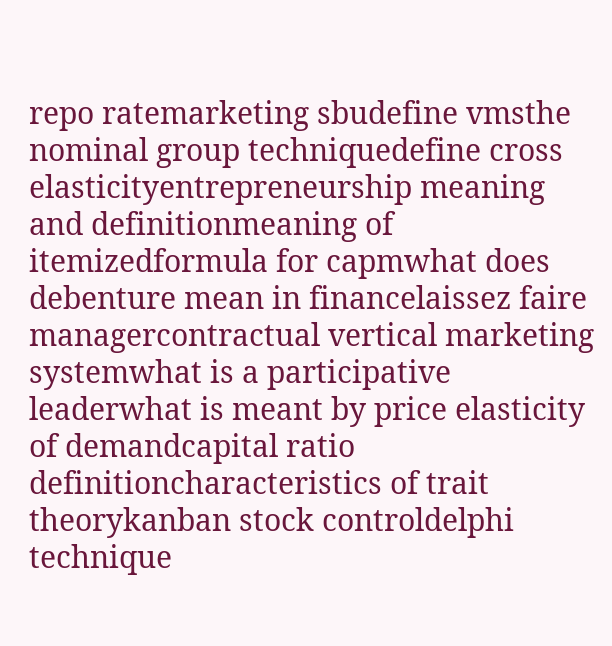repo ratemarketing sbudefine vmsthe nominal group techniquedefine cross elasticityentrepreneurship meaning and definitionmeaning of itemizedformula for capmwhat does debenture mean in financelaissez faire managercontractual vertical marketing systemwhat is a participative leaderwhat is meant by price elasticity of demandcapital ratio definitioncharacteristics of trait theorykanban stock controldelphi technique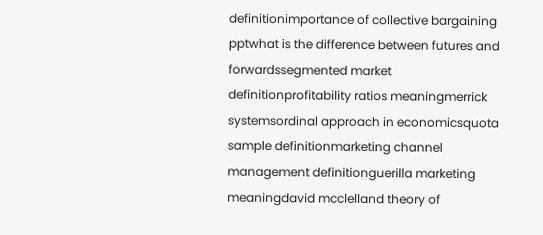definitionimportance of collective bargaining pptwhat is the difference between futures and forwardssegmented market definitionprofitability ratios meaningmerrick systemsordinal approach in economicsquota sample definitionmarketing channel management definitionguerilla marketing meaningdavid mcclelland theory of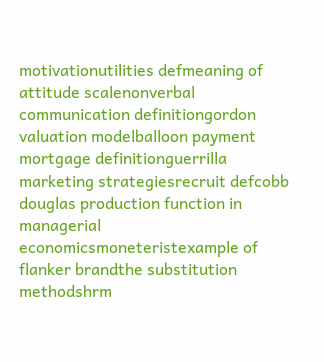motivationutilities defmeaning of attitude scalenonverbal communication definitiongordon valuation modelballoon payment mortgage definitionguerrilla marketing strategiesrecruit defcobb douglas production function in managerial economicsmoneteristexample of flanker brandthe substitution methodshrm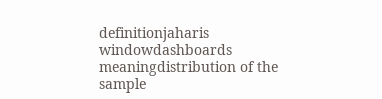definitionjaharis windowdashboards meaningdistribution of the sample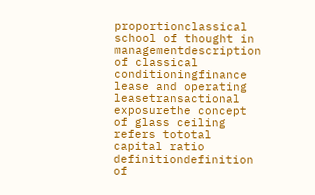proportionclassical school of thought in managementdescription of classical conditioningfinance lease and operating leasetransactional exposurethe concept of glass ceiling refers tototal capital ratio definitiondefinition of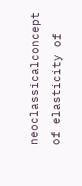neoclassicalconcept of elasticity of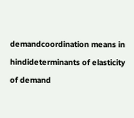demandcoordination means in hindideterminants of elasticity of demand